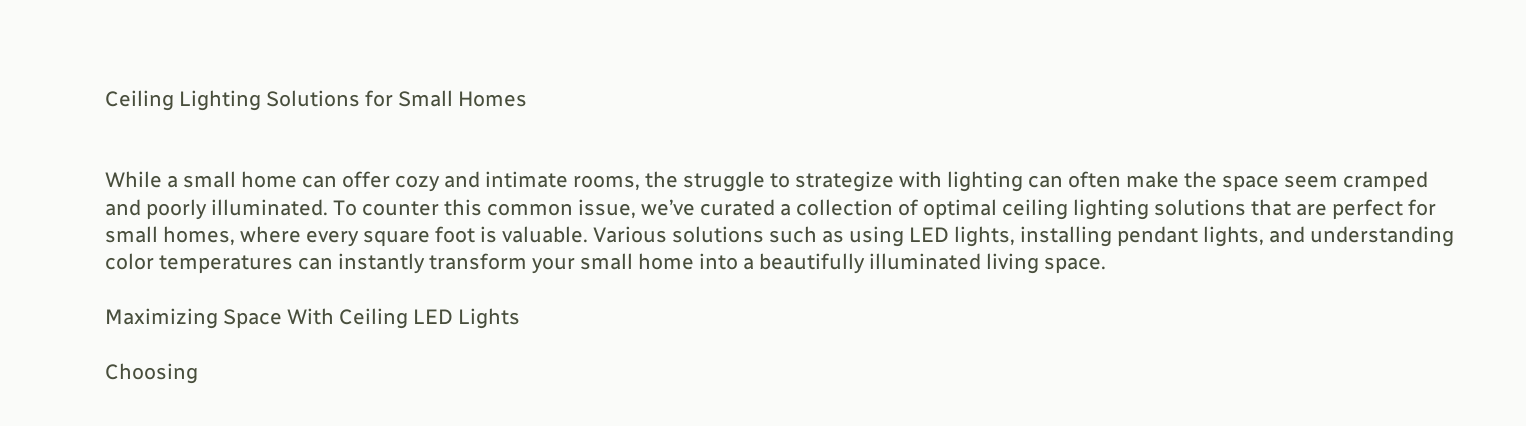Ceiling Lighting Solutions for Small Homes


While a small home can offer cozy and intimate rooms, the struggle to strategize with lighting can often make the space seem cramped and poorly illuminated. To counter this common issue, we’ve curated a collection of optimal ceiling lighting solutions that are perfect for small homes, where every square foot is valuable. Various solutions such as using LED lights, installing pendant lights, and understanding color temperatures can instantly transform your small home into a beautifully illuminated living space.

Maximizing Space With Ceiling LED Lights

Choosing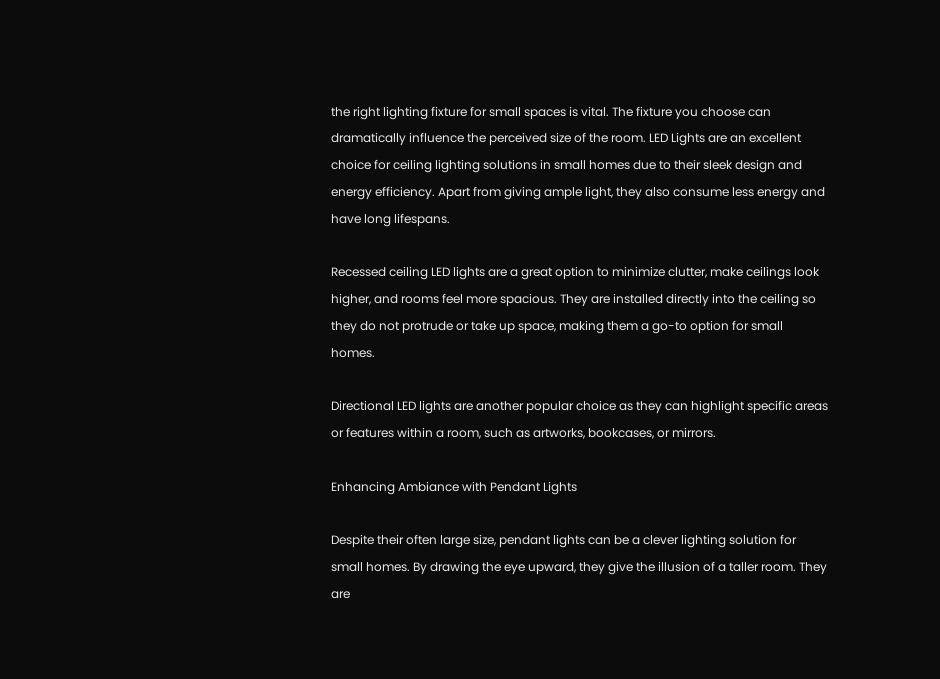the right lighting fixture for small spaces is vital. The fixture you choose can dramatically influence the perceived size of the room. LED Lights are an excellent choice for ceiling lighting solutions in small homes due to their sleek design and energy efficiency. Apart from giving ample light, they also consume less energy and have long lifespans.

Recessed ceiling LED lights are a great option to minimize clutter, make ceilings look higher, and rooms feel more spacious. They are installed directly into the ceiling so they do not protrude or take up space, making them a go-to option for small homes.

Directional LED lights are another popular choice as they can highlight specific areas or features within a room, such as artworks, bookcases, or mirrors.

Enhancing Ambiance with Pendant Lights

Despite their often large size, pendant lights can be a clever lighting solution for small homes. By drawing the eye upward, they give the illusion of a taller room. They are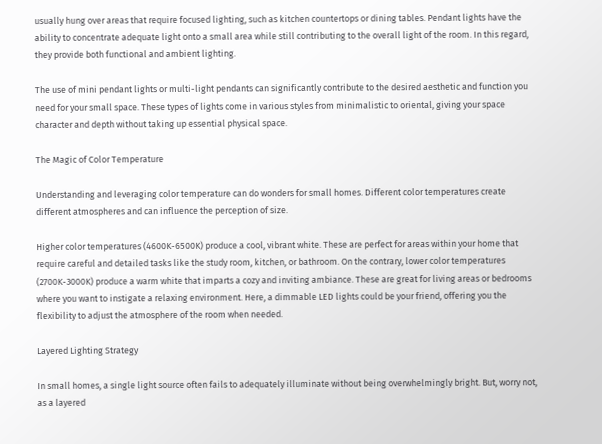usually hung over areas that require focused lighting, such as kitchen countertops or dining tables. Pendant lights have the ability to concentrate adequate light onto a small area while still contributing to the overall light of the room. In this regard, they provide both functional and ambient lighting.

The use of mini pendant lights or multi-light pendants can significantly contribute to the desired aesthetic and function you need for your small space. These types of lights come in various styles from minimalistic to oriental, giving your space character and depth without taking up essential physical space.

The Magic of Color Temperature

Understanding and leveraging color temperature can do wonders for small homes. Different color temperatures create different atmospheres and can influence the perception of size.

Higher color temperatures (4600K-6500K) produce a cool, vibrant white. These are perfect for areas within your home that require careful and detailed tasks like the study room, kitchen, or bathroom. On the contrary, lower color temperatures (2700K-3000K) produce a warm white that imparts a cozy and inviting ambiance. These are great for living areas or bedrooms where you want to instigate a relaxing environment. Here, a dimmable LED lights could be your friend, offering you the flexibility to adjust the atmosphere of the room when needed.

Layered Lighting Strategy

In small homes, a single light source often fails to adequately illuminate without being overwhelmingly bright. But, worry not, as a layered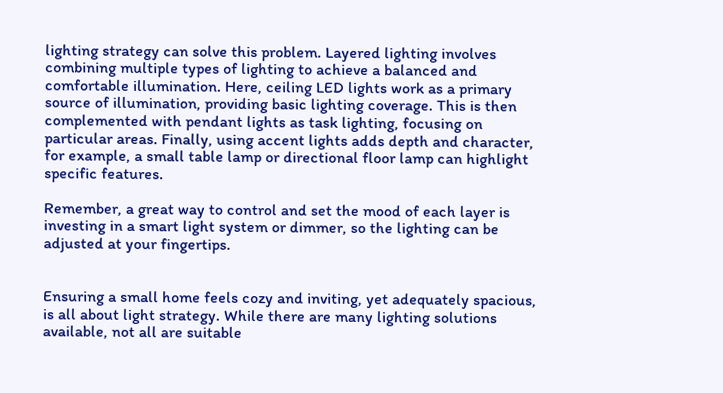lighting strategy can solve this problem. Layered lighting involves combining multiple types of lighting to achieve a balanced and comfortable illumination. Here, ceiling LED lights work as a primary source of illumination, providing basic lighting coverage. This is then complemented with pendant lights as task lighting, focusing on particular areas. Finally, using accent lights adds depth and character, for example, a small table lamp or directional floor lamp can highlight specific features.

Remember, a great way to control and set the mood of each layer is investing in a smart light system or dimmer, so the lighting can be adjusted at your fingertips.


Ensuring a small home feels cozy and inviting, yet adequately spacious, is all about light strategy. While there are many lighting solutions available, not all are suitable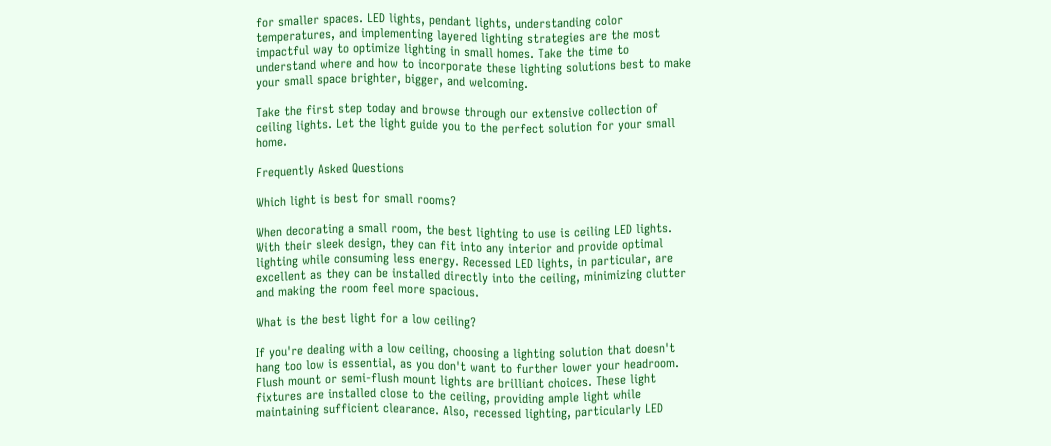for smaller spaces. LED lights, pendant lights, understanding color temperatures, and implementing layered lighting strategies are the most impactful way to optimize lighting in small homes. Take the time to understand where and how to incorporate these lighting solutions best to make your small space brighter, bigger, and welcoming.

Take the first step today and browse through our extensive collection of ceiling lights. Let the light guide you to the perfect solution for your small home.

Frequently Asked Questions

Which light is best for small rooms?

When decorating a small room, the best lighting to use is ceiling LED lights. With their sleek design, they can fit into any interior and provide optimal lighting while consuming less energy. Recessed LED lights, in particular, are excellent as they can be installed directly into the ceiling, minimizing clutter and making the room feel more spacious.

What is the best light for a low ceiling?

If you're dealing with a low ceiling, choosing a lighting solution that doesn't hang too low is essential, as you don't want to further lower your headroom. Flush mount or semi-flush mount lights are brilliant choices. These light fixtures are installed close to the ceiling, providing ample light while maintaining sufficient clearance. Also, recessed lighting, particularly LED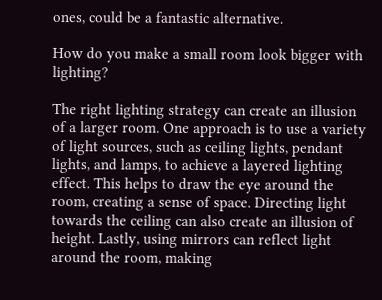ones, could be a fantastic alternative.

How do you make a small room look bigger with lighting?

The right lighting strategy can create an illusion of a larger room. One approach is to use a variety of light sources, such as ceiling lights, pendant lights, and lamps, to achieve a layered lighting effect. This helps to draw the eye around the room, creating a sense of space. Directing light towards the ceiling can also create an illusion of height. Lastly, using mirrors can reflect light around the room, making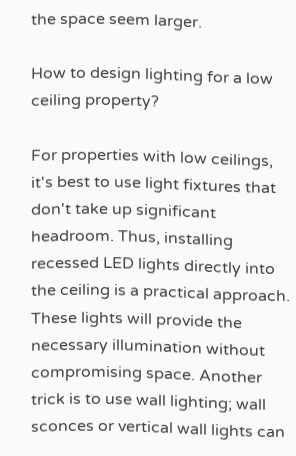the space seem larger.

How to design lighting for a low ceiling property?

For properties with low ceilings, it's best to use light fixtures that don't take up significant headroom. Thus, installing recessed LED lights directly into the ceiling is a practical approach. These lights will provide the necessary illumination without compromising space. Another trick is to use wall lighting; wall sconces or vertical wall lights can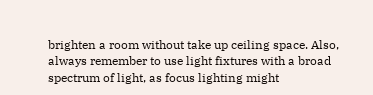brighten a room without take up ceiling space. Also, always remember to use light fixtures with a broad spectrum of light, as focus lighting might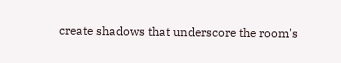create shadows that underscore the room's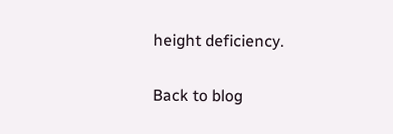height deficiency.

Back to blog